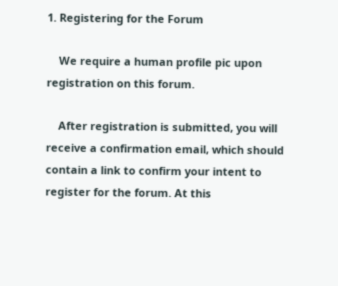1. Registering for the Forum

    We require a human profile pic upon registration on this forum.

    After registration is submitted, you will receive a confirmation email, which should contain a link to confirm your intent to register for the forum. At this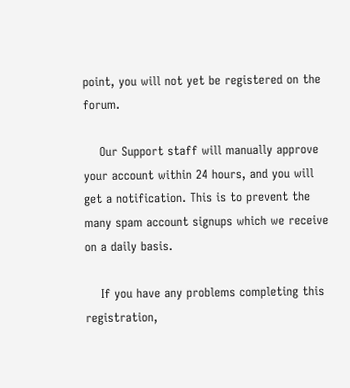point, you will not yet be registered on the forum.

    Our Support staff will manually approve your account within 24 hours, and you will get a notification. This is to prevent the many spam account signups which we receive on a daily basis.

    If you have any problems completing this registration,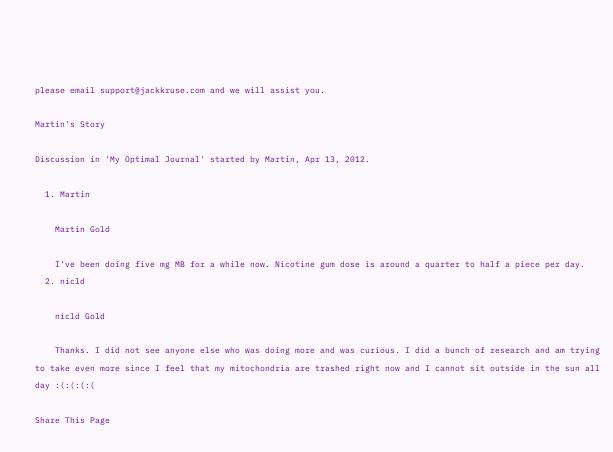please email support@jackkruse.com and we will assist you.

Martin's Story

Discussion in 'My Optimal Journal' started by Martin, Apr 13, 2012.

  1. Martin

    Martin Gold

    I've been doing five mg MB for a while now. Nicotine gum dose is around a quarter to half a piece per day.
  2. nicld

    nicld Gold

    Thanks. I did not see anyone else who was doing more and was curious. I did a bunch of research and am trying to take even more since I feel that my mitochondria are trashed right now and I cannot sit outside in the sun all day :(:(:(:(

Share This Page